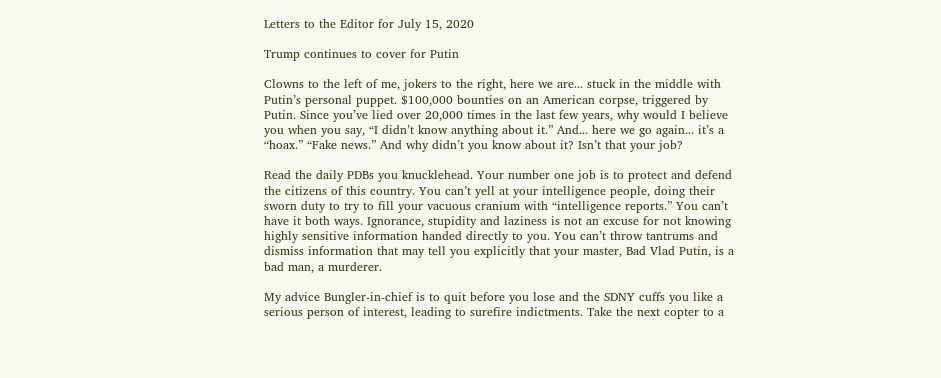Letters to the Editor for July 15, 2020

Trump continues to cover for Putin

Clowns to the left of me, jokers to the right, here we are... stuck in the middle with Putin’s personal puppet. $100,000 bounties on an American corpse, triggered by Putin. Since you’ve lied over 20,000 times in the last few years, why would I believe you when you say, “I didn’t know anything about it.” And... here we go again... it’s a “hoax.” “Fake news.” And why didn’t you know about it? Isn’t that your job?

Read the daily PDBs you knucklehead. Your number one job is to protect and defend the citizens of this country. You can’t yell at your intelligence people, doing their sworn duty to try to fill your vacuous cranium with “intelligence reports.” You can’t have it both ways. Ignorance, stupidity and laziness is not an excuse for not knowing highly sensitive information handed directly to you. You can’t throw tantrums and dismiss information that may tell you explicitly that your master, Bad Vlad Putin, is a bad man, a murderer.

My advice Bungler-in-chief is to quit before you lose and the SDNY cuffs you like a serious person of interest, leading to surefire indictments. Take the next copter to a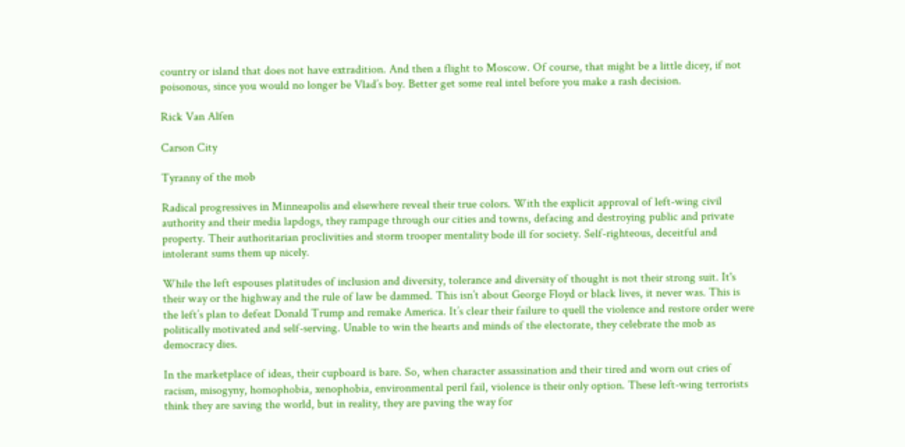country or island that does not have extradition. And then a flight to Moscow. Of course, that might be a little dicey, if not poisonous, since you would no longer be Vlad’s boy. Better get some real intel before you make a rash decision.

Rick Van Alfen

Carson City

Tyranny of the mob

Radical progressives in Minneapolis and elsewhere reveal their true colors. With the explicit approval of left-wing civil authority and their media lapdogs, they rampage through our cities and towns, defacing and destroying public and private property. Their authoritarian proclivities and storm trooper mentality bode ill for society. Self-righteous, deceitful and intolerant sums them up nicely.

While the left espouses platitudes of inclusion and diversity, tolerance and diversity of thought is not their strong suit. It's their way or the highway and the rule of law be dammed. This isn’t about George Floyd or black lives, it never was. This is the left’s plan to defeat Donald Trump and remake America. It’s clear their failure to quell the violence and restore order were politically motivated and self-serving. Unable to win the hearts and minds of the electorate, they celebrate the mob as democracy dies.

In the marketplace of ideas, their cupboard is bare. So, when character assassination and their tired and worn out cries of racism, misogyny, homophobia, xenophobia, environmental peril fail, violence is their only option. These left-wing terrorists think they are saving the world, but in reality, they are paving the way for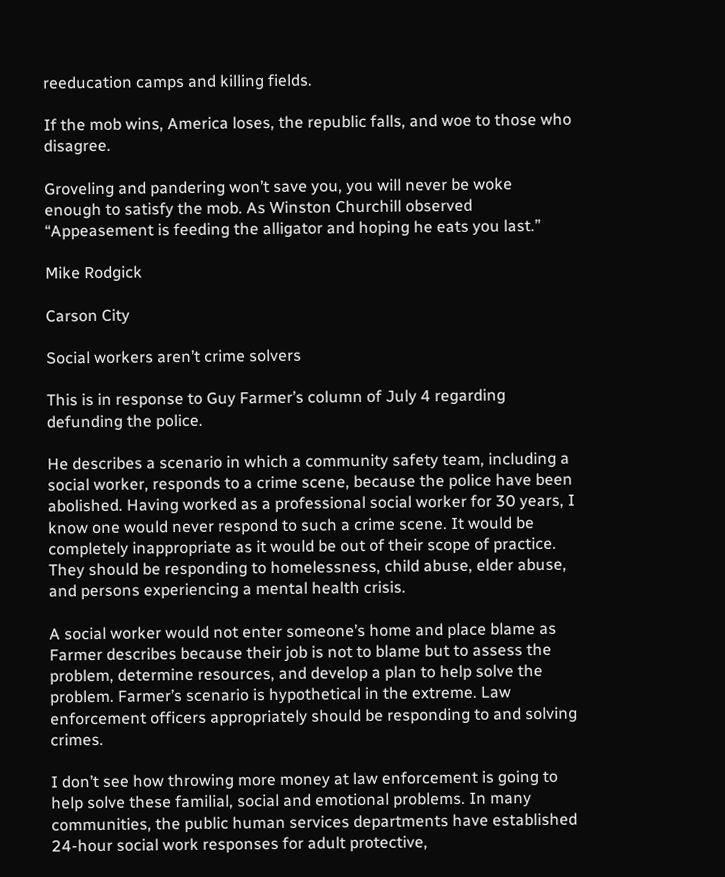reeducation camps and killing fields.

If the mob wins, America loses, the republic falls, and woe to those who disagree.

Groveling and pandering won’t save you, you will never be woke enough to satisfy the mob. As Winston Churchill observed “Appeasement is feeding the alligator and hoping he eats you last.”

Mike Rodgick

Carson City

Social workers aren’t crime solvers

This is in response to Guy Farmer’s column of July 4 regarding defunding the police.

He describes a scenario in which a community safety team, including a social worker, responds to a crime scene, because the police have been abolished. Having worked as a professional social worker for 30 years, I know one would never respond to such a crime scene. It would be completely inappropriate as it would be out of their scope of practice. They should be responding to homelessness, child abuse, elder abuse, and persons experiencing a mental health crisis.

A social worker would not enter someone’s home and place blame as Farmer describes because their job is not to blame but to assess the problem, determine resources, and develop a plan to help solve the problem. Farmer’s scenario is hypothetical in the extreme. Law enforcement officers appropriately should be responding to and solving crimes.

I don’t see how throwing more money at law enforcement is going to help solve these familial, social and emotional problems. In many communities, the public human services departments have established 24-hour social work responses for adult protective,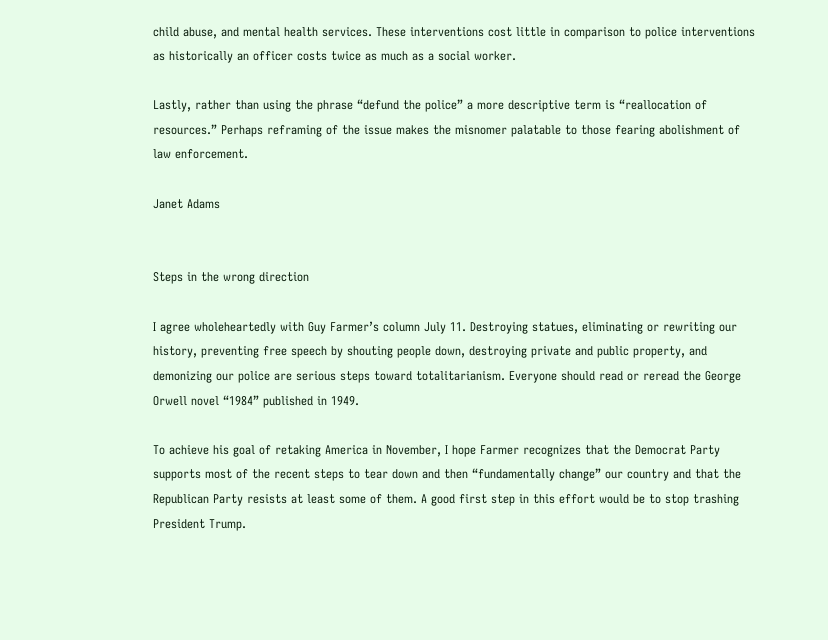child abuse, and mental health services. These interventions cost little in comparison to police interventions as historically an officer costs twice as much as a social worker.

Lastly, rather than using the phrase “defund the police” a more descriptive term is “reallocation of resources.” Perhaps reframing of the issue makes the misnomer palatable to those fearing abolishment of law enforcement.

Janet Adams


Steps in the wrong direction

I agree wholeheartedly with Guy Farmer’s column July 11. Destroying statues, eliminating or rewriting our history, preventing free speech by shouting people down, destroying private and public property, and demonizing our police are serious steps toward totalitarianism. Everyone should read or reread the George Orwell novel “1984” published in 1949.

To achieve his goal of retaking America in November, I hope Farmer recognizes that the Democrat Party supports most of the recent steps to tear down and then “fundamentally change” our country and that the Republican Party resists at least some of them. A good first step in this effort would be to stop trashing President Trump.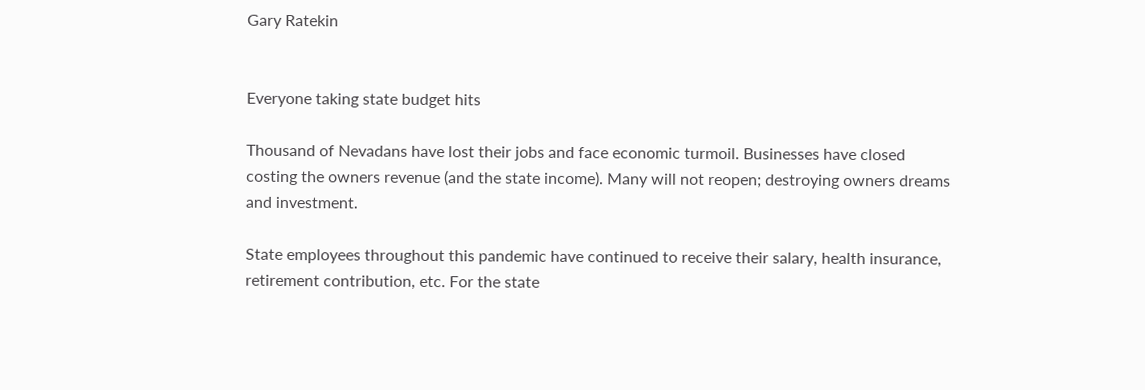Gary Ratekin


Everyone taking state budget hits

Thousand of Nevadans have lost their jobs and face economic turmoil. Businesses have closed costing the owners revenue (and the state income). Many will not reopen; destroying owners dreams and investment.

State employees throughout this pandemic have continued to receive their salary, health insurance, retirement contribution, etc. For the state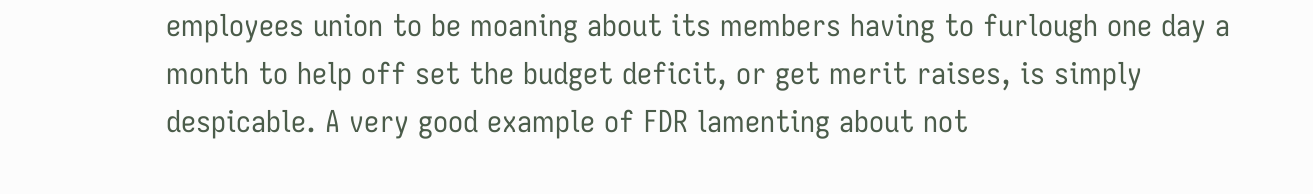employees union to be moaning about its members having to furlough one day a month to help off set the budget deficit, or get merit raises, is simply despicable. A very good example of FDR lamenting about not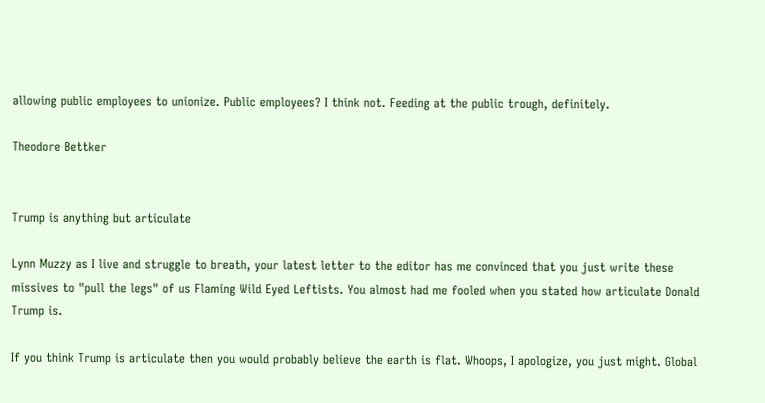allowing public employees to unionize. Public employees? I think not. Feeding at the public trough, definitely.

Theodore Bettker


Trump is anything but articulate

Lynn Muzzy as I live and struggle to breath, your latest letter to the editor has me convinced that you just write these missives to "pull the legs" of us Flaming Wild Eyed Leftists. You almost had me fooled when you stated how articulate Donald Trump is.

If you think Trump is articulate then you would probably believe the earth is flat. Whoops, I apologize, you just might. Global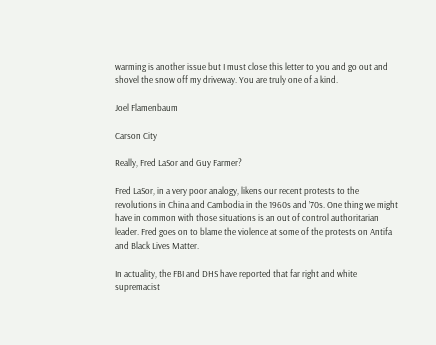warming is another issue but I must close this letter to you and go out and shovel the snow off my driveway. You are truly one of a kind.

Joel Flamenbaum

Carson City

Really, Fred LaSor and Guy Farmer?

Fred LaSor, in a very poor analogy, likens our recent protests to the revolutions in China and Cambodia in the 1960s and ’70s. One thing we might have in common with those situations is an out of control authoritarian leader. Fred goes on to blame the violence at some of the protests on Antifa and Black Lives Matter.

In actuality, the FBI and DHS have reported that far right and white supremacist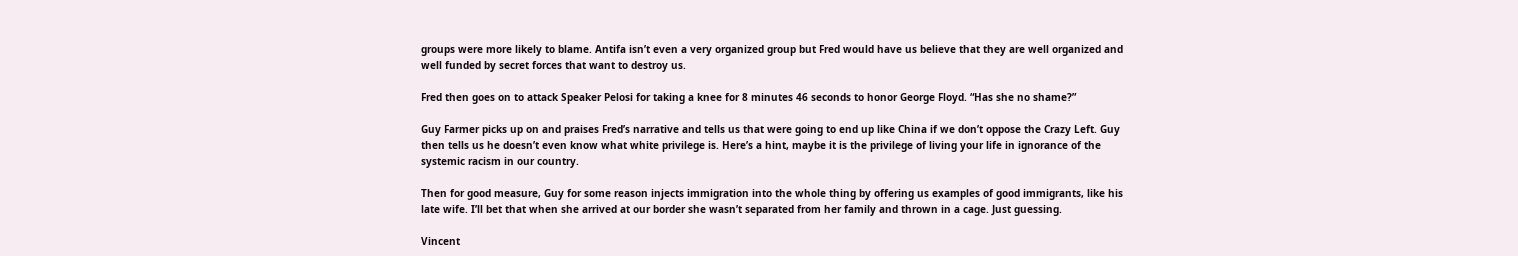groups were more likely to blame. Antifa isn’t even a very organized group but Fred would have us believe that they are well organized and well funded by secret forces that want to destroy us.

Fred then goes on to attack Speaker Pelosi for taking a knee for 8 minutes 46 seconds to honor George Floyd. “Has she no shame?”

Guy Farmer picks up on and praises Fred’s narrative and tells us that were going to end up like China if we don’t oppose the Crazy Left. Guy then tells us he doesn’t even know what white privilege is. Here’s a hint, maybe it is the privilege of living your life in ignorance of the systemic racism in our country.

Then for good measure, Guy for some reason injects immigration into the whole thing by offering us examples of good immigrants, like his late wife. I’ll bet that when she arrived at our border she wasn’t separated from her family and thrown in a cage. Just guessing.

Vincent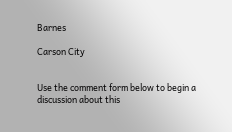Barnes

Carson City


Use the comment form below to begin a discussion about this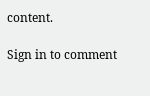content.

Sign in to comment